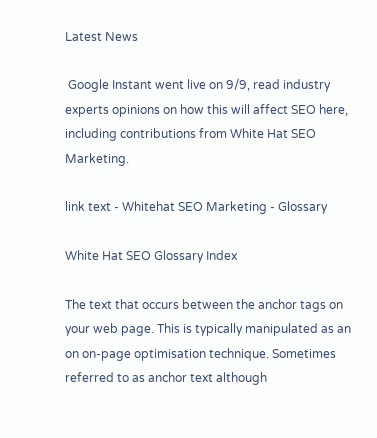Latest News

 Google Instant went live on 9/9, read industry experts opinions on how this will affect SEO here, including contributions from White Hat SEO Marketing.

link text - Whitehat SEO Marketing - Glossary

White Hat SEO Glossary Index

The text that occurs between the anchor tags on your web page. This is typically manipulated as an on on-page optimisation technique. Sometimes referred to as anchor text although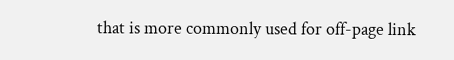that is more commonly used for off-page link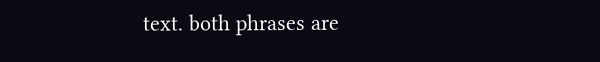text. both phrases are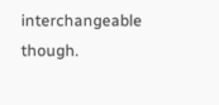interchangeable though.